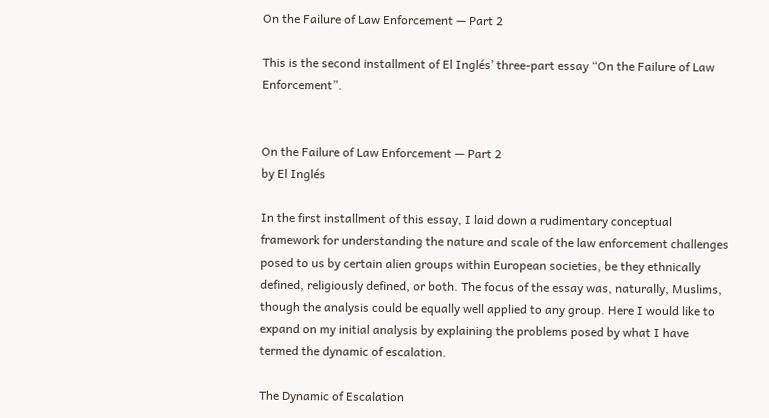On the Failure of Law Enforcement — Part 2

This is the second installment of El Inglés’ three-part essay “On the Failure of Law Enforcement”.


On the Failure of Law Enforcement — Part 2
by El Inglés

In the first installment of this essay, I laid down a rudimentary conceptual framework for understanding the nature and scale of the law enforcement challenges posed to us by certain alien groups within European societies, be they ethnically defined, religiously defined, or both. The focus of the essay was, naturally, Muslims, though the analysis could be equally well applied to any group. Here I would like to expand on my initial analysis by explaining the problems posed by what I have termed the dynamic of escalation.

The Dynamic of Escalation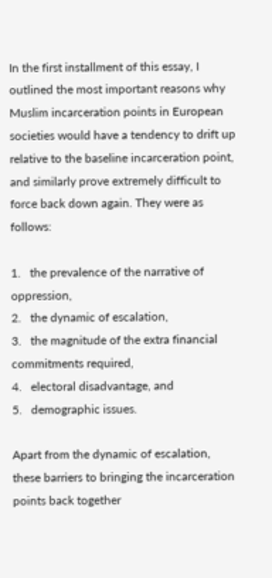In the first installment of this essay, I outlined the most important reasons why Muslim incarceration points in European societies would have a tendency to drift up relative to the baseline incarceration point, and similarly prove extremely difficult to force back down again. They were as follows:

1.   the prevalence of the narrative of oppression,
2.   the dynamic of escalation,
3.   the magnitude of the extra financial commitments required,
4.   electoral disadvantage, and
5.   demographic issues.

Apart from the dynamic of escalation, these barriers to bringing the incarceration points back together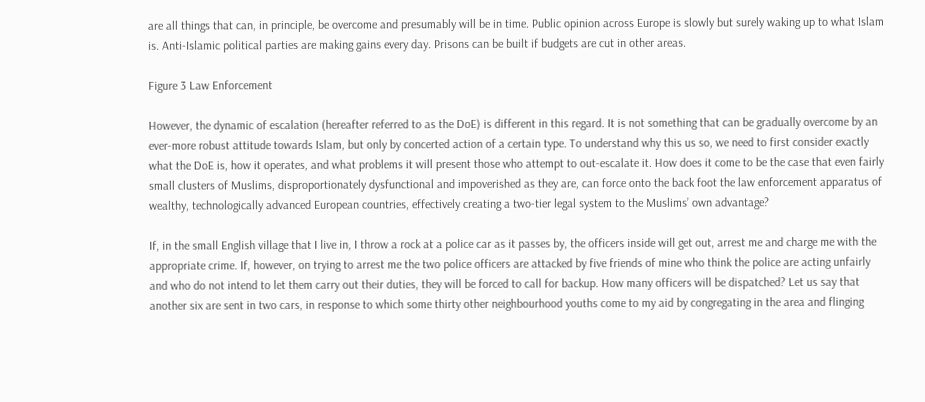are all things that can, in principle, be overcome and presumably will be in time. Public opinion across Europe is slowly but surely waking up to what Islam is. Anti-Islamic political parties are making gains every day. Prisons can be built if budgets are cut in other areas.

Figure 3 Law Enforcement

However, the dynamic of escalation (hereafter referred to as the DoE) is different in this regard. It is not something that can be gradually overcome by an ever-more robust attitude towards Islam, but only by concerted action of a certain type. To understand why this us so, we need to first consider exactly what the DoE is, how it operates, and what problems it will present those who attempt to out-escalate it. How does it come to be the case that even fairly small clusters of Muslims, disproportionately dysfunctional and impoverished as they are, can force onto the back foot the law enforcement apparatus of wealthy, technologically advanced European countries, effectively creating a two-tier legal system to the Muslims’ own advantage?

If, in the small English village that I live in, I throw a rock at a police car as it passes by, the officers inside will get out, arrest me and charge me with the appropriate crime. If, however, on trying to arrest me the two police officers are attacked by five friends of mine who think the police are acting unfairly and who do not intend to let them carry out their duties, they will be forced to call for backup. How many officers will be dispatched? Let us say that another six are sent in two cars, in response to which some thirty other neighbourhood youths come to my aid by congregating in the area and flinging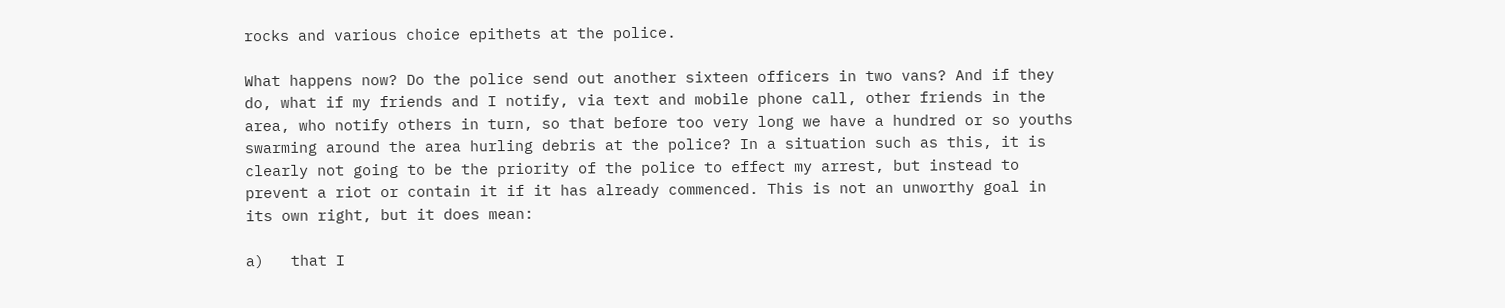rocks and various choice epithets at the police.

What happens now? Do the police send out another sixteen officers in two vans? And if they do, what if my friends and I notify, via text and mobile phone call, other friends in the area, who notify others in turn, so that before too very long we have a hundred or so youths swarming around the area hurling debris at the police? In a situation such as this, it is clearly not going to be the priority of the police to effect my arrest, but instead to prevent a riot or contain it if it has already commenced. This is not an unworthy goal in its own right, but it does mean:

a)   that I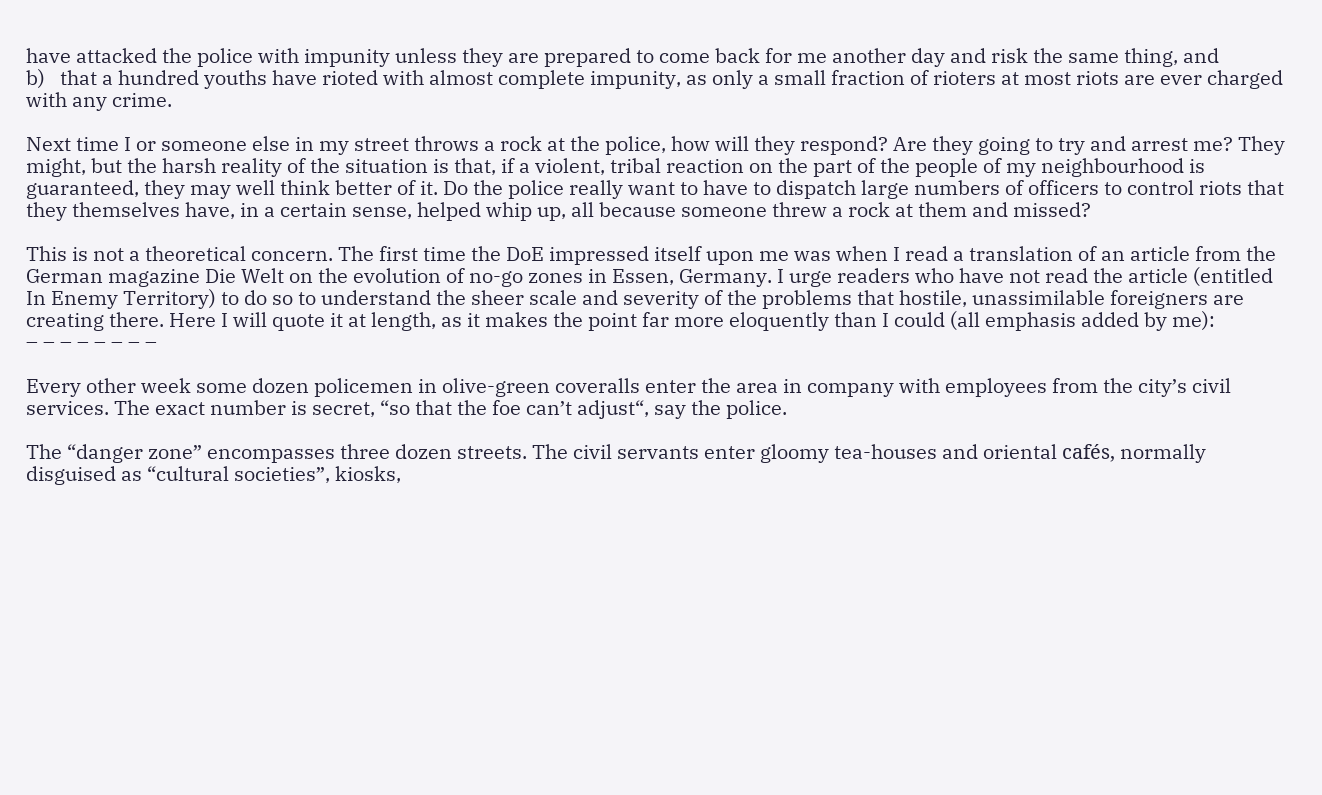have attacked the police with impunity unless they are prepared to come back for me another day and risk the same thing, and
b)   that a hundred youths have rioted with almost complete impunity, as only a small fraction of rioters at most riots are ever charged with any crime.

Next time I or someone else in my street throws a rock at the police, how will they respond? Are they going to try and arrest me? They might, but the harsh reality of the situation is that, if a violent, tribal reaction on the part of the people of my neighbourhood is guaranteed, they may well think better of it. Do the police really want to have to dispatch large numbers of officers to control riots that they themselves have, in a certain sense, helped whip up, all because someone threw a rock at them and missed?

This is not a theoretical concern. The first time the DoE impressed itself upon me was when I read a translation of an article from the German magazine Die Welt on the evolution of no-go zones in Essen, Germany. I urge readers who have not read the article (entitled In Enemy Territory) to do so to understand the sheer scale and severity of the problems that hostile, unassimilable foreigners are creating there. Here I will quote it at length, as it makes the point far more eloquently than I could (all emphasis added by me):
– – – – – – – –

Every other week some dozen policemen in olive-green coveralls enter the area in company with employees from the city’s civil services. The exact number is secret, “so that the foe can’t adjust“, say the police.

The “danger zone” encompasses three dozen streets. The civil servants enter gloomy tea-houses and oriental cafés, normally disguised as “cultural societies”, kiosks,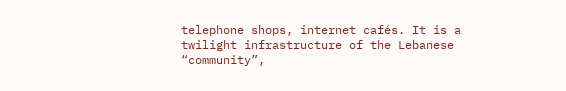telephone shops, internet cafés. It is a twilight infrastructure of the Lebanese “community”,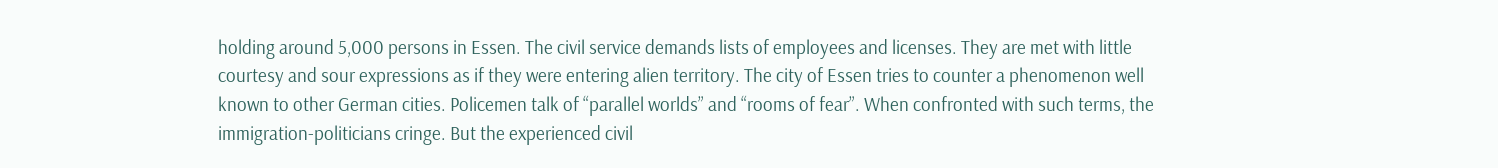holding around 5,000 persons in Essen. The civil service demands lists of employees and licenses. They are met with little courtesy and sour expressions as if they were entering alien territory. The city of Essen tries to counter a phenomenon well known to other German cities. Policemen talk of “parallel worlds” and “rooms of fear”. When confronted with such terms, the immigration-politicians cringe. But the experienced civil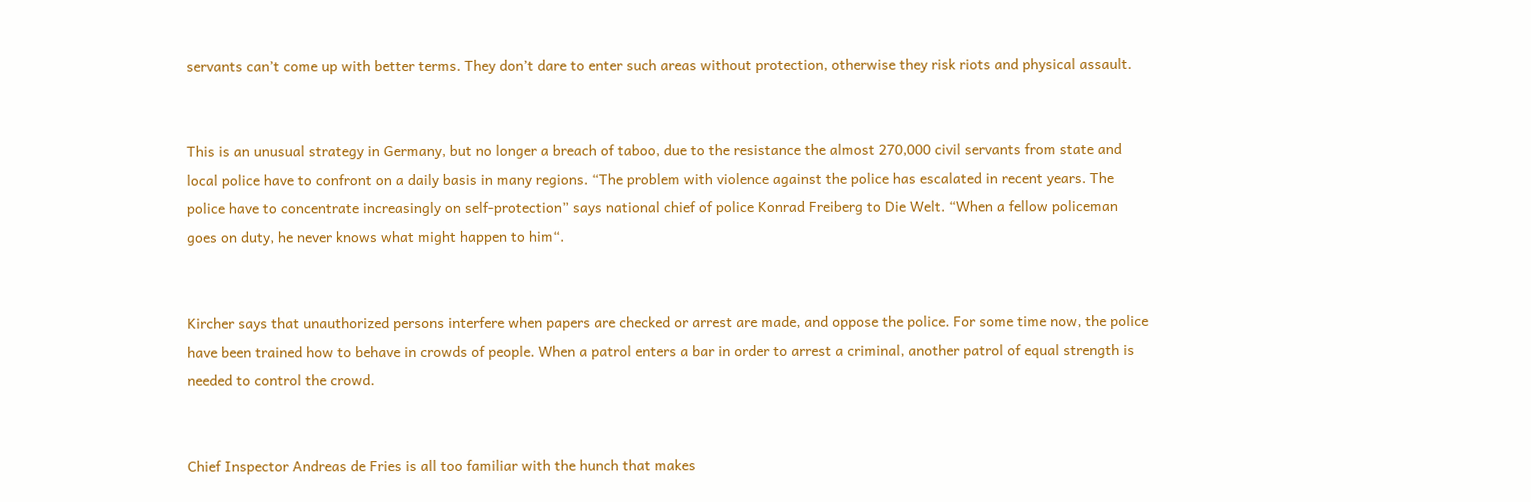servants can’t come up with better terms. They don’t dare to enter such areas without protection, otherwise they risk riots and physical assault.


This is an unusual strategy in Germany, but no longer a breach of taboo, due to the resistance the almost 270,000 civil servants from state and local police have to confront on a daily basis in many regions. “The problem with violence against the police has escalated in recent years. The police have to concentrate increasingly on self-protection” says national chief of police Konrad Freiberg to Die Welt. “When a fellow policeman goes on duty, he never knows what might happen to him“.


Kircher says that unauthorized persons interfere when papers are checked or arrest are made, and oppose the police. For some time now, the police have been trained how to behave in crowds of people. When a patrol enters a bar in order to arrest a criminal, another patrol of equal strength is needed to control the crowd.


Chief Inspector Andreas de Fries is all too familiar with the hunch that makes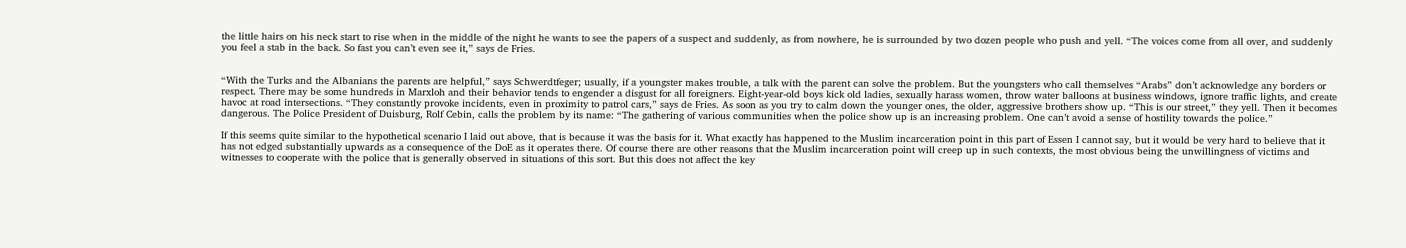the little hairs on his neck start to rise when in the middle of the night he wants to see the papers of a suspect and suddenly, as from nowhere, he is surrounded by two dozen people who push and yell. “The voices come from all over, and suddenly you feel a stab in the back. So fast you can’t even see it,” says de Fries.


“With the Turks and the Albanians the parents are helpful,” says Schwerdtfeger; usually, if a youngster makes trouble, a talk with the parent can solve the problem. But the youngsters who call themselves “Arabs” don’t acknowledge any borders or respect. There may be some hundreds in Marxloh and their behavior tends to engender a disgust for all foreigners. Eight-year-old boys kick old ladies, sexually harass women, throw water balloons at business windows, ignore traffic lights, and create havoc at road intersections. “They constantly provoke incidents, even in proximity to patrol cars,” says de Fries. As soon as you try to calm down the younger ones, the older, aggressive brothers show up. “This is our street,” they yell. Then it becomes dangerous. The Police President of Duisburg, Rolf Cebin, calls the problem by its name: “The gathering of various communities when the police show up is an increasing problem. One can’t avoid a sense of hostility towards the police.”

If this seems quite similar to the hypothetical scenario I laid out above, that is because it was the basis for it. What exactly has happened to the Muslim incarceration point in this part of Essen I cannot say, but it would be very hard to believe that it has not edged substantially upwards as a consequence of the DoE as it operates there. Of course there are other reasons that the Muslim incarceration point will creep up in such contexts, the most obvious being the unwillingness of victims and witnesses to cooperate with the police that is generally observed in situations of this sort. But this does not affect the key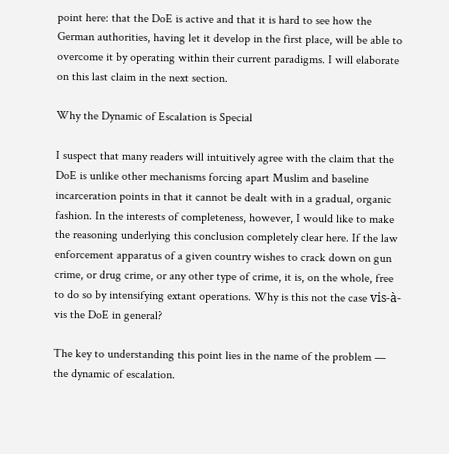point here: that the DoE is active and that it is hard to see how the German authorities, having let it develop in the first place, will be able to overcome it by operating within their current paradigms. I will elaborate on this last claim in the next section.

Why the Dynamic of Escalation is Special

I suspect that many readers will intuitively agree with the claim that the DoE is unlike other mechanisms forcing apart Muslim and baseline incarceration points in that it cannot be dealt with in a gradual, organic fashion. In the interests of completeness, however, I would like to make the reasoning underlying this conclusion completely clear here. If the law enforcement apparatus of a given country wishes to crack down on gun crime, or drug crime, or any other type of crime, it is, on the whole, free to do so by intensifying extant operations. Why is this not the case vis-à-vis the DoE in general?

The key to understanding this point lies in the name of the problem — the dynamic of escalation.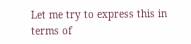Let me try to express this in terms of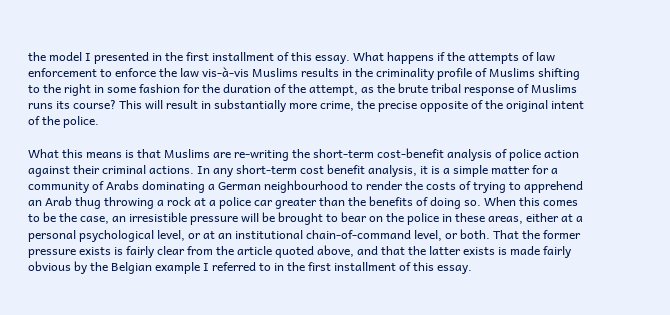the model I presented in the first installment of this essay. What happens if the attempts of law enforcement to enforce the law vis-à-vis Muslims results in the criminality profile of Muslims shifting to the right in some fashion for the duration of the attempt, as the brute tribal response of Muslims runs its course? This will result in substantially more crime, the precise opposite of the original intent of the police.

What this means is that Muslims are re-writing the short-term cost-benefit analysis of police action against their criminal actions. In any short-term cost benefit analysis, it is a simple matter for a community of Arabs dominating a German neighbourhood to render the costs of trying to apprehend an Arab thug throwing a rock at a police car greater than the benefits of doing so. When this comes to be the case, an irresistible pressure will be brought to bear on the police in these areas, either at a personal psychological level, or at an institutional chain-of-command level, or both. That the former pressure exists is fairly clear from the article quoted above, and that the latter exists is made fairly obvious by the Belgian example I referred to in the first installment of this essay.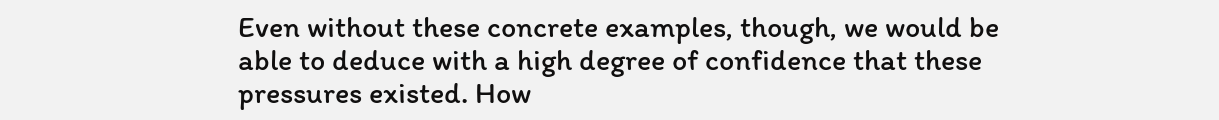Even without these concrete examples, though, we would be able to deduce with a high degree of confidence that these pressures existed. How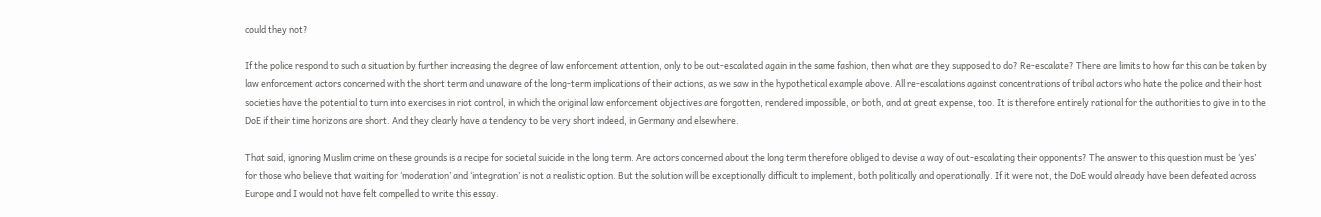could they not?

If the police respond to such a situation by further increasing the degree of law enforcement attention, only to be out-escalated again in the same fashion, then what are they supposed to do? Re-escalate? There are limits to how far this can be taken by law enforcement actors concerned with the short term and unaware of the long-term implications of their actions, as we saw in the hypothetical example above. All re-escalations against concentrations of tribal actors who hate the police and their host societies have the potential to turn into exercises in riot control, in which the original law enforcement objectives are forgotten, rendered impossible, or both, and at great expense, too. It is therefore entirely rational for the authorities to give in to the DoE if their time horizons are short. And they clearly have a tendency to be very short indeed, in Germany and elsewhere.

That said, ignoring Muslim crime on these grounds is a recipe for societal suicide in the long term. Are actors concerned about the long term therefore obliged to devise a way of out-escalating their opponents? The answer to this question must be ‘yes’ for those who believe that waiting for ‘moderation’ and ‘integration’ is not a realistic option. But the solution will be exceptionally difficult to implement, both politically and operationally. If it were not, the DoE would already have been defeated across Europe and I would not have felt compelled to write this essay.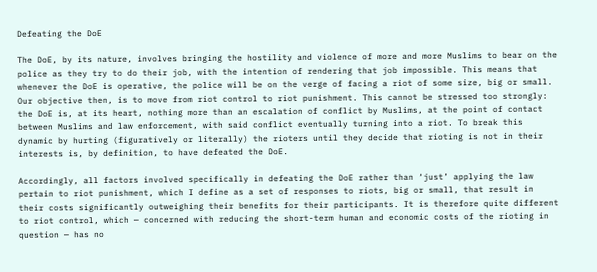Defeating the DoE

The DoE, by its nature, involves bringing the hostility and violence of more and more Muslims to bear on the police as they try to do their job, with the intention of rendering that job impossible. This means that whenever the DoE is operative, the police will be on the verge of facing a riot of some size, big or small. Our objective then, is to move from riot control to riot punishment. This cannot be stressed too strongly: the DoE is, at its heart, nothing more than an escalation of conflict by Muslims, at the point of contact between Muslims and law enforcement, with said conflict eventually turning into a riot. To break this dynamic by hurting (figuratively or literally) the rioters until they decide that rioting is not in their interests is, by definition, to have defeated the DoE.

Accordingly, all factors involved specifically in defeating the DoE rather than ‘just’ applying the law pertain to riot punishment, which I define as a set of responses to riots, big or small, that result in their costs significantly outweighing their benefits for their participants. It is therefore quite different to riot control, which — concerned with reducing the short-term human and economic costs of the rioting in question — has no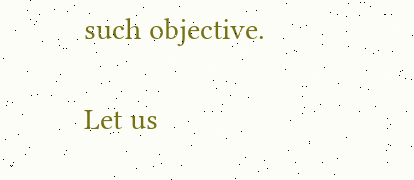such objective.

Let us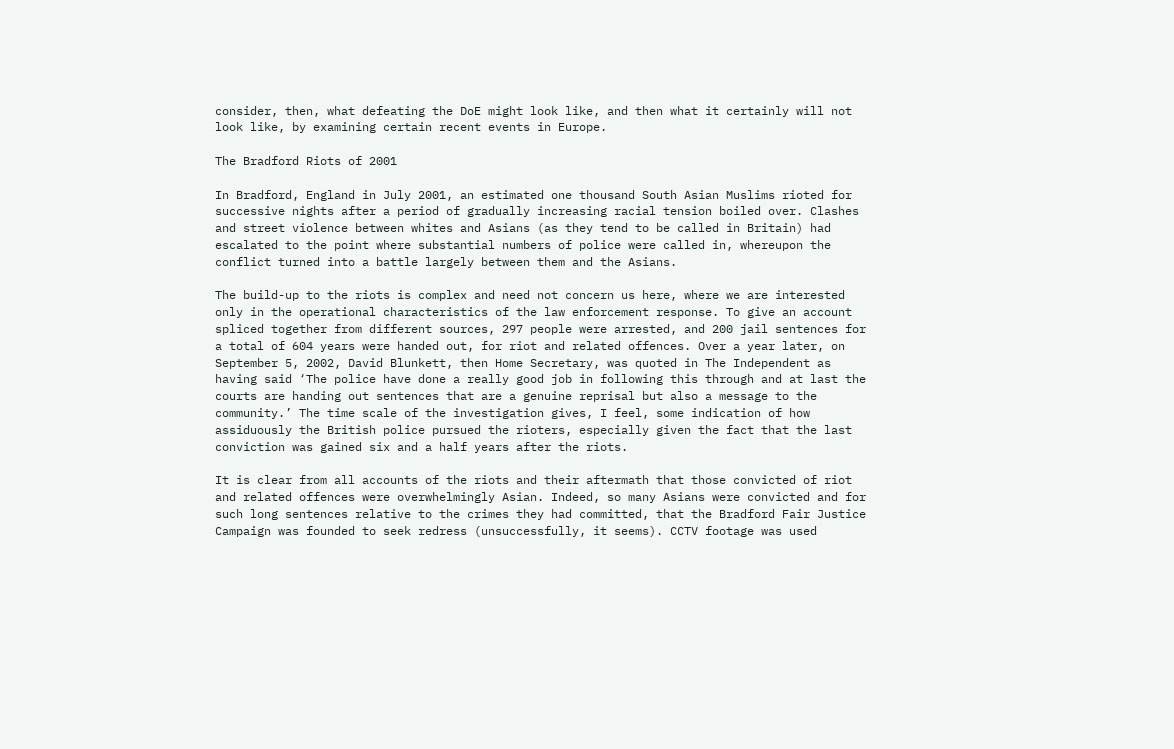consider, then, what defeating the DoE might look like, and then what it certainly will not look like, by examining certain recent events in Europe.

The Bradford Riots of 2001

In Bradford, England in July 2001, an estimated one thousand South Asian Muslims rioted for successive nights after a period of gradually increasing racial tension boiled over. Clashes and street violence between whites and Asians (as they tend to be called in Britain) had escalated to the point where substantial numbers of police were called in, whereupon the conflict turned into a battle largely between them and the Asians.

The build-up to the riots is complex and need not concern us here, where we are interested only in the operational characteristics of the law enforcement response. To give an account spliced together from different sources, 297 people were arrested, and 200 jail sentences for a total of 604 years were handed out, for riot and related offences. Over a year later, on September 5, 2002, David Blunkett, then Home Secretary, was quoted in The Independent as having said ‘The police have done a really good job in following this through and at last the courts are handing out sentences that are a genuine reprisal but also a message to the community.’ The time scale of the investigation gives, I feel, some indication of how assiduously the British police pursued the rioters, especially given the fact that the last conviction was gained six and a half years after the riots.

It is clear from all accounts of the riots and their aftermath that those convicted of riot and related offences were overwhelmingly Asian. Indeed, so many Asians were convicted and for such long sentences relative to the crimes they had committed, that the Bradford Fair Justice Campaign was founded to seek redress (unsuccessfully, it seems). CCTV footage was used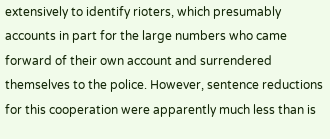extensively to identify rioters, which presumably accounts in part for the large numbers who came forward of their own account and surrendered themselves to the police. However, sentence reductions for this cooperation were apparently much less than is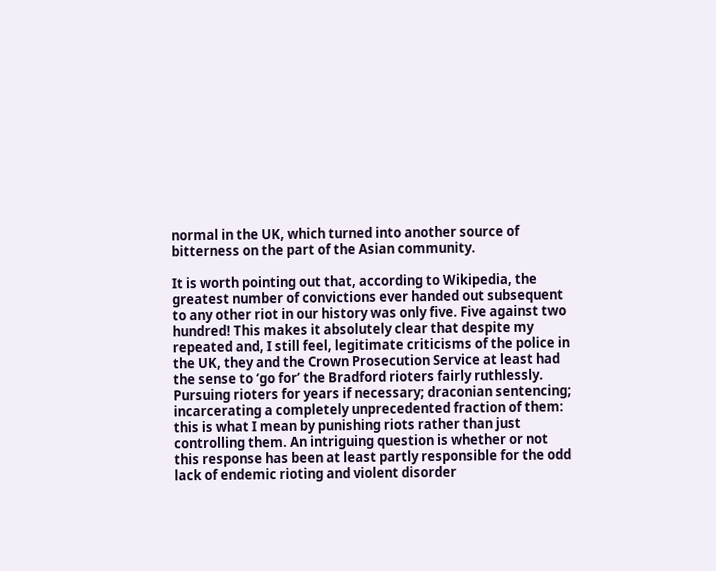normal in the UK, which turned into another source of bitterness on the part of the Asian community.

It is worth pointing out that, according to Wikipedia, the greatest number of convictions ever handed out subsequent to any other riot in our history was only five. Five against two hundred! This makes it absolutely clear that despite my repeated and, I still feel, legitimate criticisms of the police in the UK, they and the Crown Prosecution Service at least had the sense to ‘go for’ the Bradford rioters fairly ruthlessly. Pursuing rioters for years if necessary; draconian sentencing; incarcerating a completely unprecedented fraction of them: this is what I mean by punishing riots rather than just controlling them. An intriguing question is whether or not this response has been at least partly responsible for the odd lack of endemic rioting and violent disorder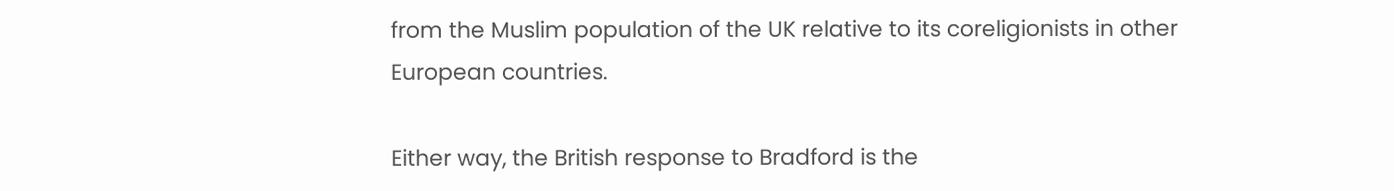from the Muslim population of the UK relative to its coreligionists in other European countries.

Either way, the British response to Bradford is the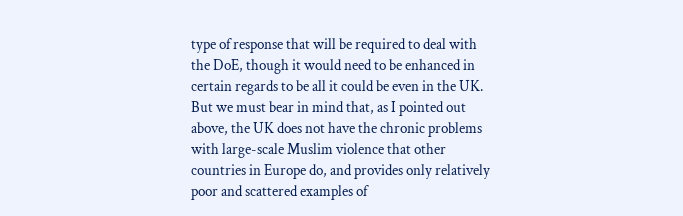type of response that will be required to deal with the DoE, though it would need to be enhanced in certain regards to be all it could be even in the UK. But we must bear in mind that, as I pointed out above, the UK does not have the chronic problems with large-scale Muslim violence that other countries in Europe do, and provides only relatively poor and scattered examples of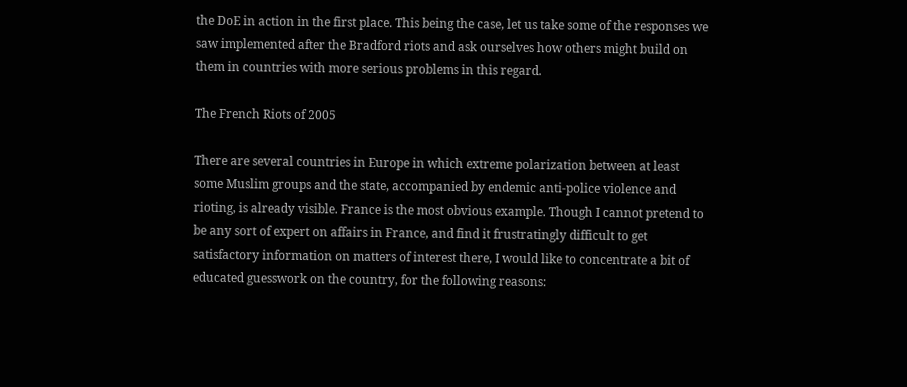the DoE in action in the first place. This being the case, let us take some of the responses we saw implemented after the Bradford riots and ask ourselves how others might build on them in countries with more serious problems in this regard.

The French Riots of 2005

There are several countries in Europe in which extreme polarization between at least some Muslim groups and the state, accompanied by endemic anti-police violence and rioting, is already visible. France is the most obvious example. Though I cannot pretend to be any sort of expert on affairs in France, and find it frustratingly difficult to get satisfactory information on matters of interest there, I would like to concentrate a bit of educated guesswork on the country, for the following reasons: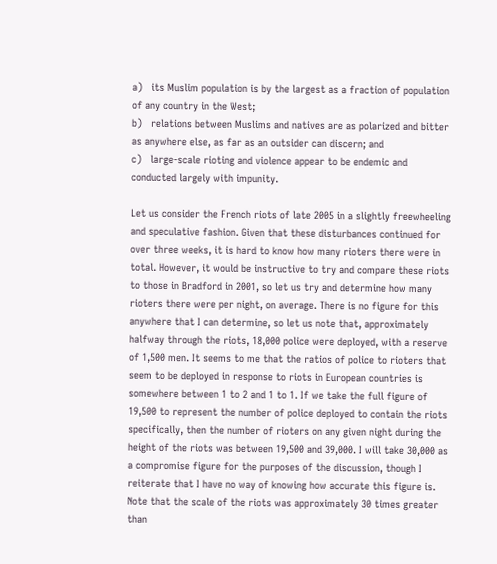a)   its Muslim population is by the largest as a fraction of population of any country in the West;
b)   relations between Muslims and natives are as polarized and bitter as anywhere else, as far as an outsider can discern; and
c)   large-scale rioting and violence appear to be endemic and conducted largely with impunity.

Let us consider the French riots of late 2005 in a slightly freewheeling and speculative fashion. Given that these disturbances continued for over three weeks, it is hard to know how many rioters there were in total. However, it would be instructive to try and compare these riots to those in Bradford in 2001, so let us try and determine how many rioters there were per night, on average. There is no figure for this anywhere that I can determine, so let us note that, approximately halfway through the riots, 18,000 police were deployed, with a reserve of 1,500 men. It seems to me that the ratios of police to rioters that seem to be deployed in response to riots in European countries is somewhere between 1 to 2 and 1 to 1. If we take the full figure of 19,500 to represent the number of police deployed to contain the riots specifically, then the number of rioters on any given night during the height of the riots was between 19,500 and 39,000. I will take 30,000 as a compromise figure for the purposes of the discussion, though I reiterate that I have no way of knowing how accurate this figure is. Note that the scale of the riots was approximately 30 times greater than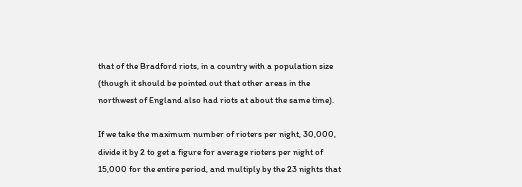that of the Bradford riots, in a country with a population size (though it should be pointed out that other areas in the northwest of England also had riots at about the same time).

If we take the maximum number of rioters per night, 30,000, divide it by 2 to get a figure for average rioters per night of 15,000 for the entire period, and multiply by the 23 nights that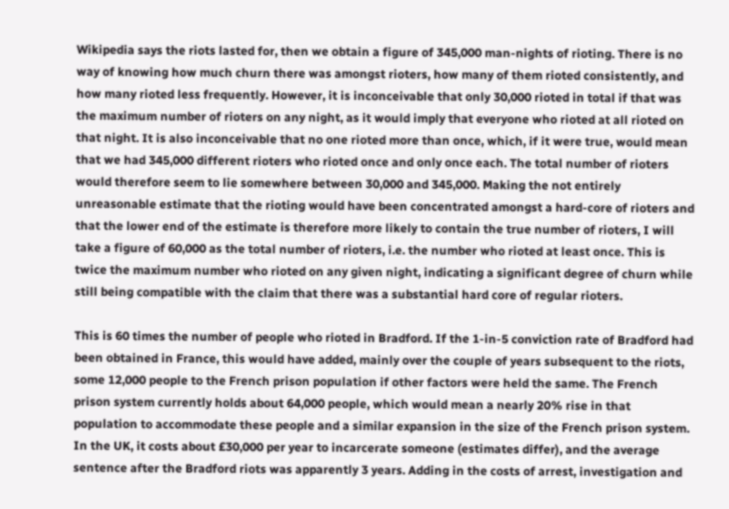Wikipedia says the riots lasted for, then we obtain a figure of 345,000 man-nights of rioting. There is no way of knowing how much churn there was amongst rioters, how many of them rioted consistently, and how many rioted less frequently. However, it is inconceivable that only 30,000 rioted in total if that was the maximum number of rioters on any night, as it would imply that everyone who rioted at all rioted on that night. It is also inconceivable that no one rioted more than once, which, if it were true, would mean that we had 345,000 different rioters who rioted once and only once each. The total number of rioters would therefore seem to lie somewhere between 30,000 and 345,000. Making the not entirely unreasonable estimate that the rioting would have been concentrated amongst a hard-core of rioters and that the lower end of the estimate is therefore more likely to contain the true number of rioters, I will take a figure of 60,000 as the total number of rioters, i.e. the number who rioted at least once. This is twice the maximum number who rioted on any given night, indicating a significant degree of churn while still being compatible with the claim that there was a substantial hard core of regular rioters.

This is 60 times the number of people who rioted in Bradford. If the 1-in-5 conviction rate of Bradford had been obtained in France, this would have added, mainly over the couple of years subsequent to the riots, some 12,000 people to the French prison population if other factors were held the same. The French prison system currently holds about 64,000 people, which would mean a nearly 20% rise in that population to accommodate these people and a similar expansion in the size of the French prison system. In the UK, it costs about £30,000 per year to incarcerate someone (estimates differ), and the average sentence after the Bradford riots was apparently 3 years. Adding in the costs of arrest, investigation and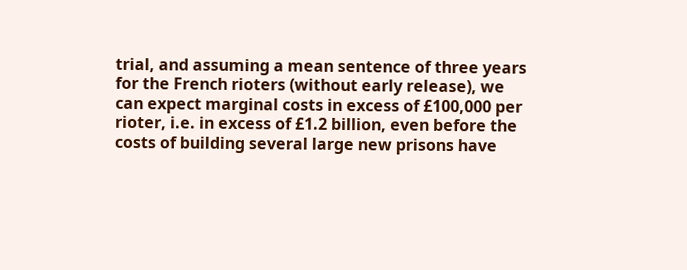trial, and assuming a mean sentence of three years for the French rioters (without early release), we can expect marginal costs in excess of £100,000 per rioter, i.e. in excess of £1.2 billion, even before the costs of building several large new prisons have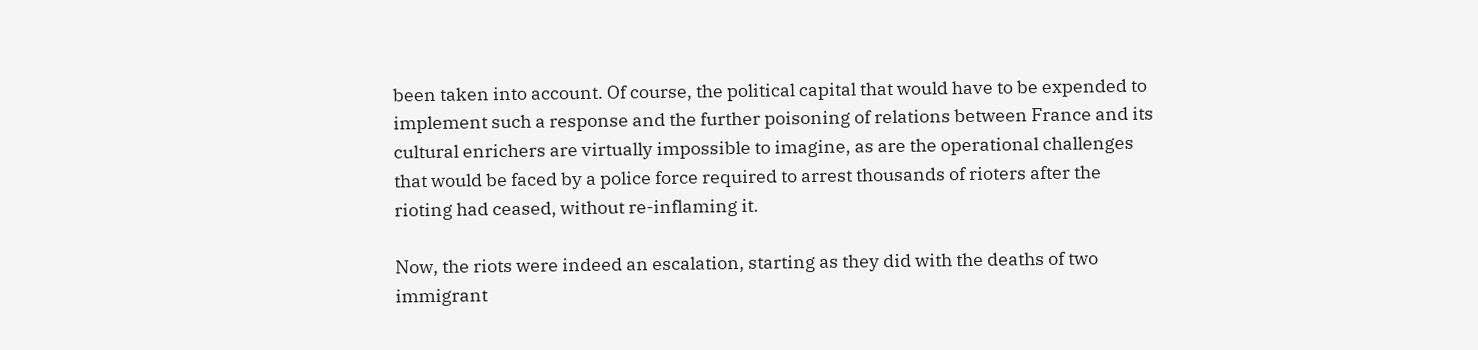been taken into account. Of course, the political capital that would have to be expended to implement such a response and the further poisoning of relations between France and its cultural enrichers are virtually impossible to imagine, as are the operational challenges that would be faced by a police force required to arrest thousands of rioters after the rioting had ceased, without re-inflaming it.

Now, the riots were indeed an escalation, starting as they did with the deaths of two immigrant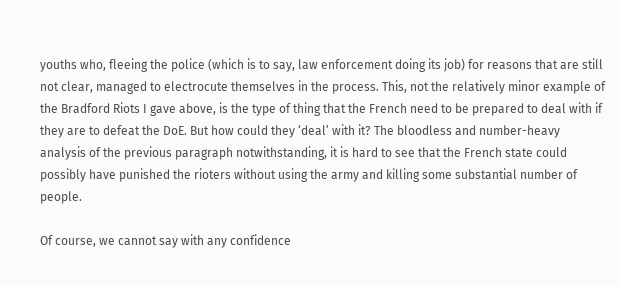youths who, fleeing the police (which is to say, law enforcement doing its job) for reasons that are still not clear, managed to electrocute themselves in the process. This, not the relatively minor example of the Bradford Riots I gave above, is the type of thing that the French need to be prepared to deal with if they are to defeat the DoE. But how could they ‘deal’ with it? The bloodless and number-heavy analysis of the previous paragraph notwithstanding, it is hard to see that the French state could possibly have punished the rioters without using the army and killing some substantial number of people.

Of course, we cannot say with any confidence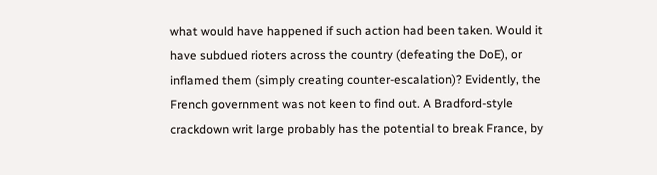what would have happened if such action had been taken. Would it have subdued rioters across the country (defeating the DoE), or inflamed them (simply creating counter-escalation)? Evidently, the French government was not keen to find out. A Bradford-style crackdown writ large probably has the potential to break France, by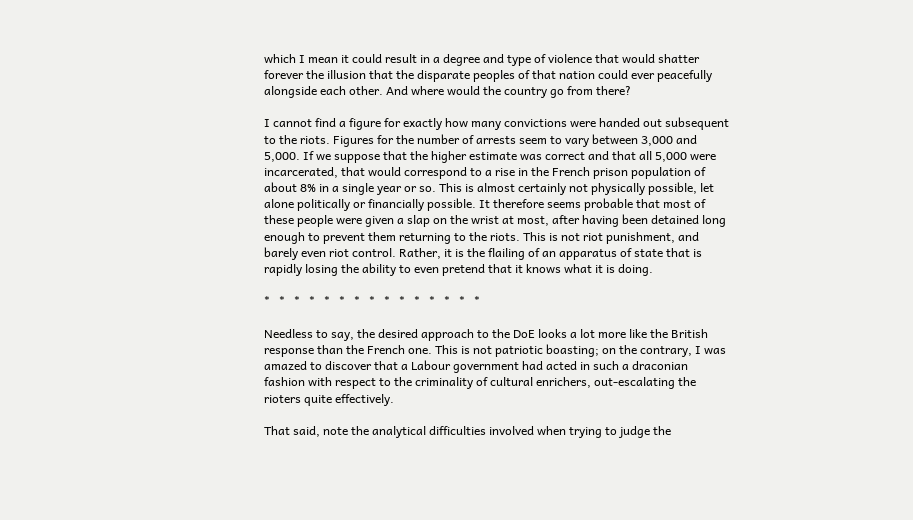which I mean it could result in a degree and type of violence that would shatter forever the illusion that the disparate peoples of that nation could ever peacefully alongside each other. And where would the country go from there?

I cannot find a figure for exactly how many convictions were handed out subsequent to the riots. Figures for the number of arrests seem to vary between 3,000 and 5,000. If we suppose that the higher estimate was correct and that all 5,000 were incarcerated, that would correspond to a rise in the French prison population of about 8% in a single year or so. This is almost certainly not physically possible, let alone politically or financially possible. It therefore seems probable that most of these people were given a slap on the wrist at most, after having been detained long enough to prevent them returning to the riots. This is not riot punishment, and barely even riot control. Rather, it is the flailing of an apparatus of state that is rapidly losing the ability to even pretend that it knows what it is doing.

*   *   *   *   *   *   *   *   *   *   *   *   *   *   *

Needless to say, the desired approach to the DoE looks a lot more like the British response than the French one. This is not patriotic boasting; on the contrary, I was amazed to discover that a Labour government had acted in such a draconian fashion with respect to the criminality of cultural enrichers, out-escalating the rioters quite effectively.

That said, note the analytical difficulties involved when trying to judge the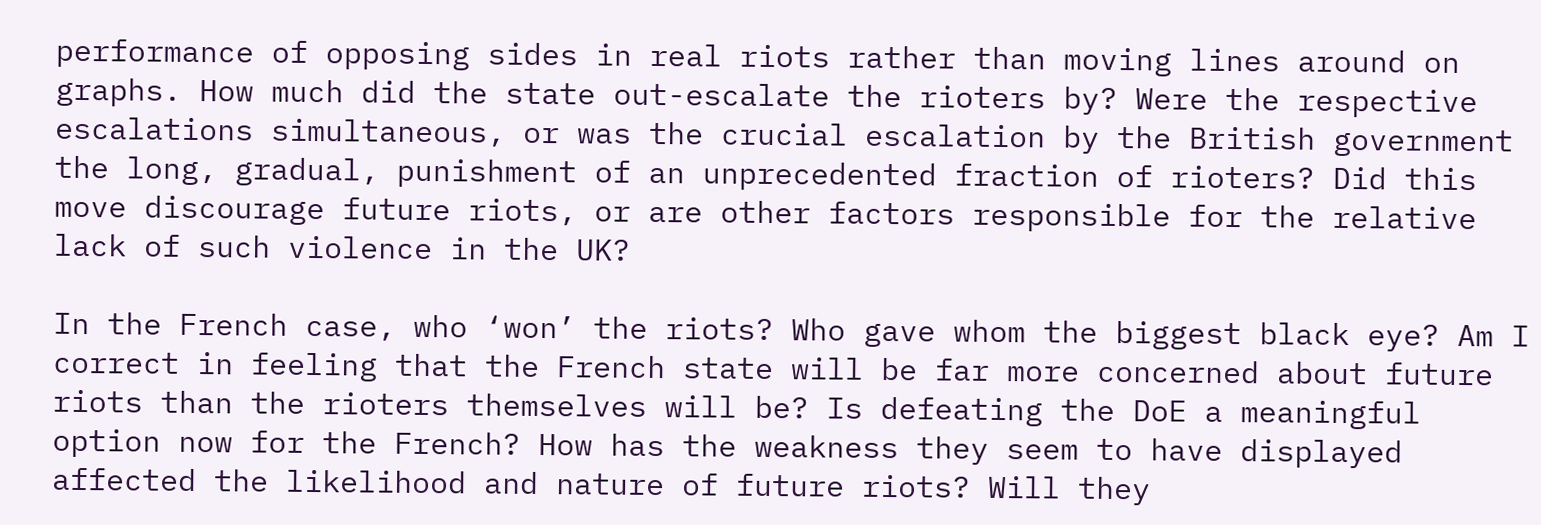performance of opposing sides in real riots rather than moving lines around on graphs. How much did the state out-escalate the rioters by? Were the respective escalations simultaneous, or was the crucial escalation by the British government the long, gradual, punishment of an unprecedented fraction of rioters? Did this move discourage future riots, or are other factors responsible for the relative lack of such violence in the UK?

In the French case, who ‘won’ the riots? Who gave whom the biggest black eye? Am I correct in feeling that the French state will be far more concerned about future riots than the rioters themselves will be? Is defeating the DoE a meaningful option now for the French? How has the weakness they seem to have displayed affected the likelihood and nature of future riots? Will they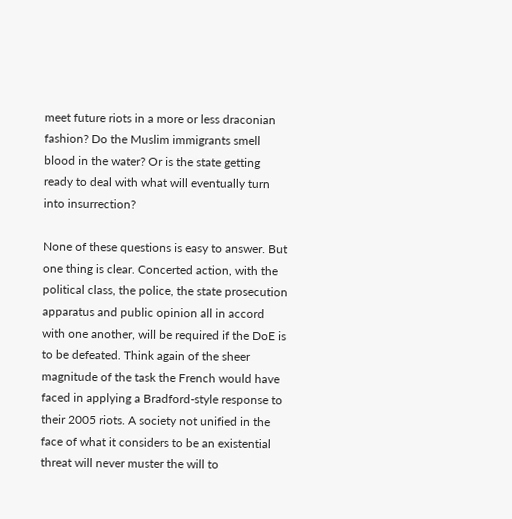meet future riots in a more or less draconian fashion? Do the Muslim immigrants smell blood in the water? Or is the state getting ready to deal with what will eventually turn into insurrection?

None of these questions is easy to answer. But one thing is clear. Concerted action, with the political class, the police, the state prosecution apparatus and public opinion all in accord with one another, will be required if the DoE is to be defeated. Think again of the sheer magnitude of the task the French would have faced in applying a Bradford-style response to their 2005 riots. A society not unified in the face of what it considers to be an existential threat will never muster the will to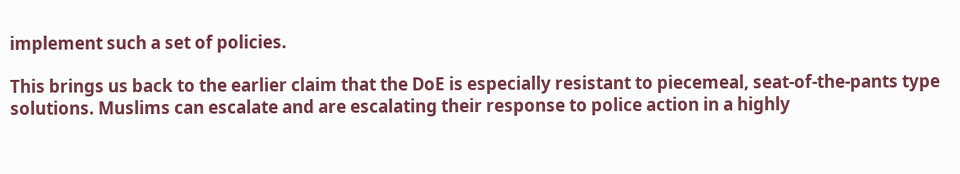implement such a set of policies.

This brings us back to the earlier claim that the DoE is especially resistant to piecemeal, seat-of-the-pants type solutions. Muslims can escalate and are escalating their response to police action in a highly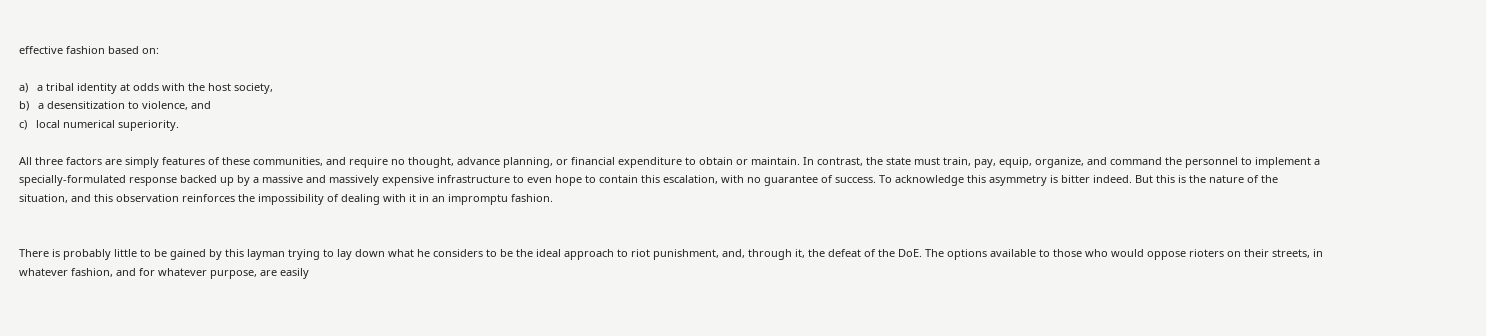effective fashion based on:

a)   a tribal identity at odds with the host society,
b)   a desensitization to violence, and
c)   local numerical superiority.

All three factors are simply features of these communities, and require no thought, advance planning, or financial expenditure to obtain or maintain. In contrast, the state must train, pay, equip, organize, and command the personnel to implement a specially-formulated response backed up by a massive and massively expensive infrastructure to even hope to contain this escalation, with no guarantee of success. To acknowledge this asymmetry is bitter indeed. But this is the nature of the situation, and this observation reinforces the impossibility of dealing with it in an impromptu fashion.


There is probably little to be gained by this layman trying to lay down what he considers to be the ideal approach to riot punishment, and, through it, the defeat of the DoE. The options available to those who would oppose rioters on their streets, in whatever fashion, and for whatever purpose, are easily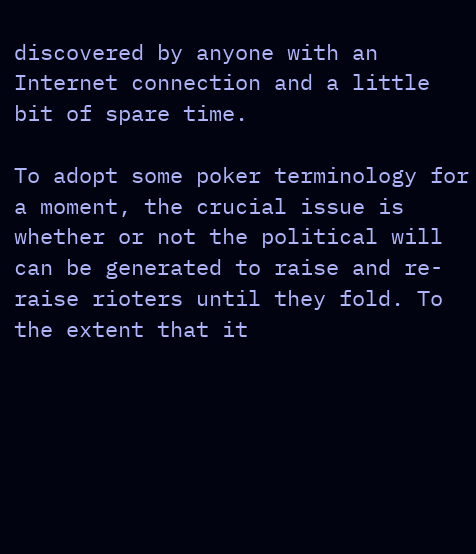discovered by anyone with an Internet connection and a little bit of spare time.

To adopt some poker terminology for a moment, the crucial issue is whether or not the political will can be generated to raise and re-raise rioters until they fold. To the extent that it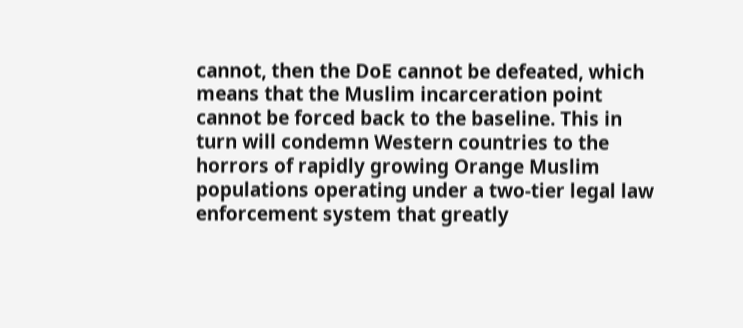cannot, then the DoE cannot be defeated, which means that the Muslim incarceration point cannot be forced back to the baseline. This in turn will condemn Western countries to the horrors of rapidly growing Orange Muslim populations operating under a two-tier legal law enforcement system that greatly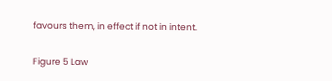favours them, in effect if not in intent.

Figure 5 Law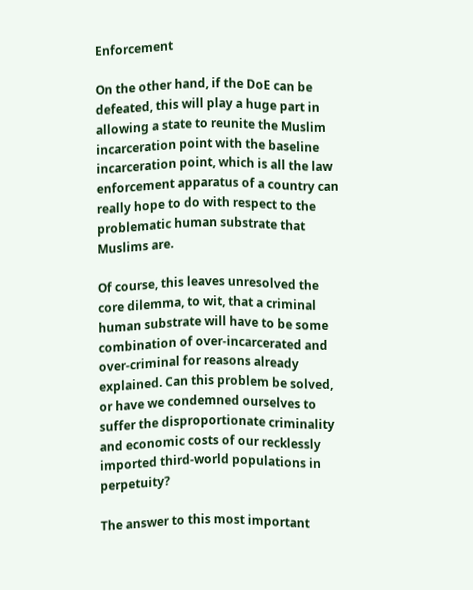Enforcement

On the other hand, if the DoE can be defeated, this will play a huge part in allowing a state to reunite the Muslim incarceration point with the baseline incarceration point, which is all the law enforcement apparatus of a country can really hope to do with respect to the problematic human substrate that Muslims are.

Of course, this leaves unresolved the core dilemma, to wit, that a criminal human substrate will have to be some combination of over-incarcerated and over-criminal for reasons already explained. Can this problem be solved, or have we condemned ourselves to suffer the disproportionate criminality and economic costs of our recklessly imported third-world populations in perpetuity?

The answer to this most important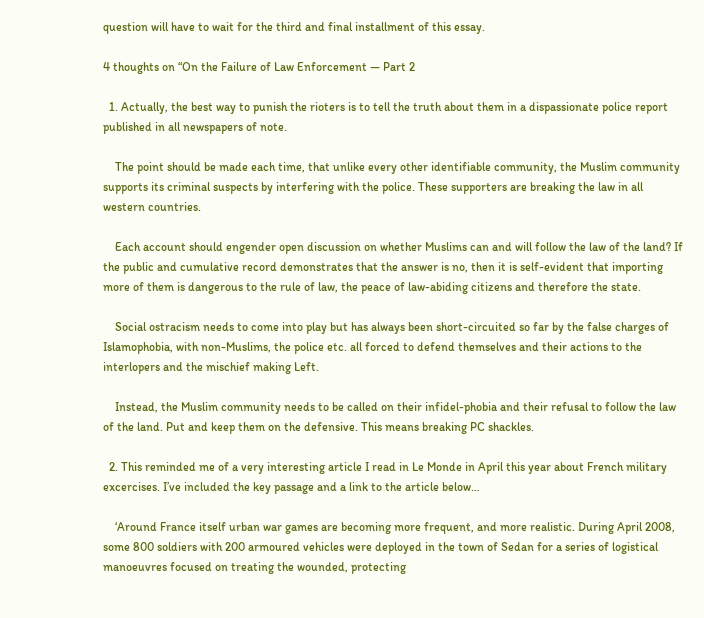question will have to wait for the third and final installment of this essay.

4 thoughts on “On the Failure of Law Enforcement — Part 2

  1. Actually, the best way to punish the rioters is to tell the truth about them in a dispassionate police report published in all newspapers of note.

    The point should be made each time, that unlike every other identifiable community, the Muslim community supports its criminal suspects by interfering with the police. These supporters are breaking the law in all western countries.

    Each account should engender open discussion on whether Muslims can and will follow the law of the land? If the public and cumulative record demonstrates that the answer is no, then it is self-evident that importing more of them is dangerous to the rule of law, the peace of law-abiding citizens and therefore the state.

    Social ostracism needs to come into play but has always been short-circuited so far by the false charges of Islamophobia, with non-Muslims, the police etc. all forced to defend themselves and their actions to the interlopers and the mischief making Left.

    Instead, the Muslim community needs to be called on their infidel-phobia and their refusal to follow the law of the land. Put and keep them on the defensive. This means breaking PC shackles.

  2. This reminded me of a very interesting article I read in Le Monde in April this year about French military excercises. I’ve included the key passage and a link to the article below…

    ‘Around France itself urban war games are becoming more frequent, and more realistic. During April 2008, some 800 soldiers with 200 armoured vehicles were deployed in the town of Sedan for a series of logistical manoeuvres focused on treating the wounded, protecting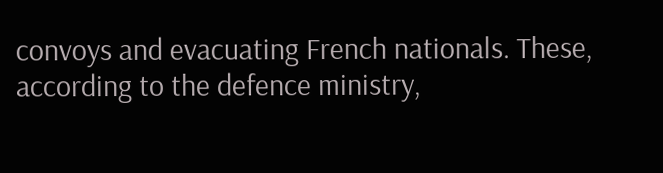convoys and evacuating French nationals. These, according to the defence ministry,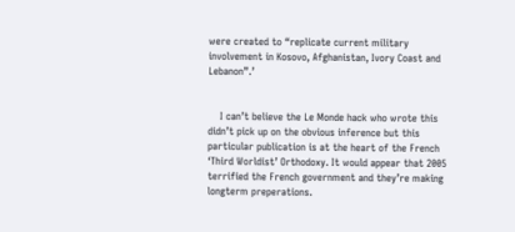were created to “replicate current military involvement in Kosovo, Afghanistan, Ivory Coast and Lebanon”.’


    I can’t believe the Le Monde hack who wrote this didn’t pick up on the obvious inference but this particular publication is at the heart of the French ‘Third Worldist’ Orthodoxy. It would appear that 2005 terrified the French government and they’re making longterm preperations.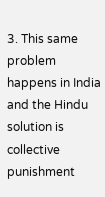3. This same problem happens in India and the Hindu solution is collective punishment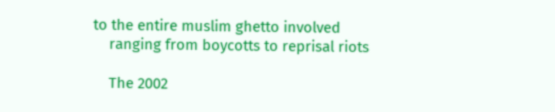to the entire muslim ghetto involved
    ranging from boycotts to reprisal riots

    The 2002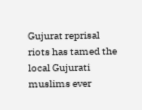Gujurat reprisal riots has tamed the local Gujurati muslims ever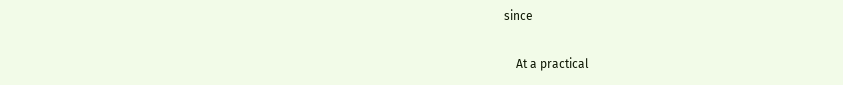since

    At a practical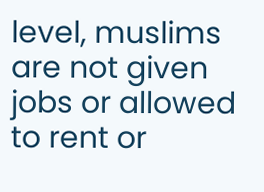level, muslims are not given jobs or allowed to rent or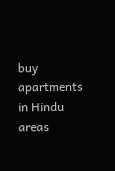buy apartments in Hindu areas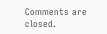Comments are closed.